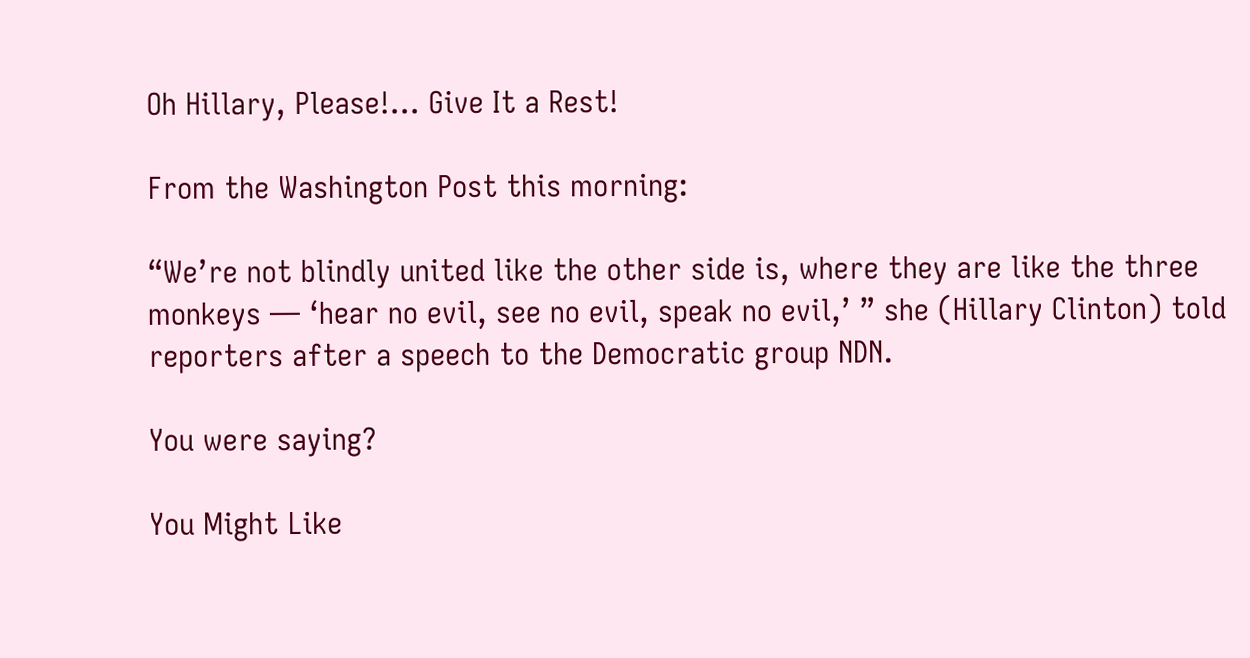Oh Hillary, Please!… Give It a Rest!

From the Washington Post this morning:

“We’re not blindly united like the other side is, where they are like the three monkeys — ‘hear no evil, see no evil, speak no evil,’ ” she (Hillary Clinton) told reporters after a speech to the Democratic group NDN.

You were saying?

You Might Like